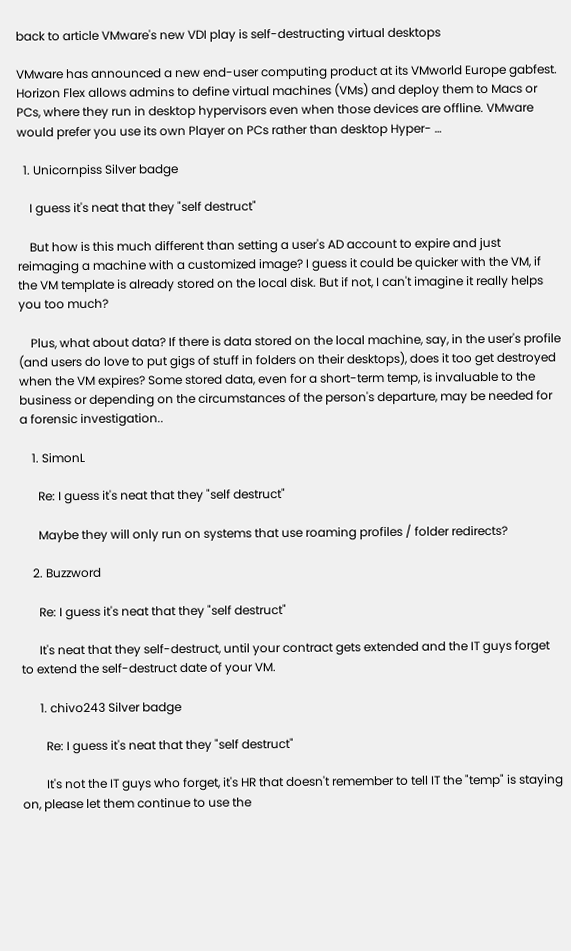back to article VMware's new VDI play is self-destructing virtual desktops

VMware has announced a new end-user computing product at its VMworld Europe gabfest. Horizon Flex allows admins to define virtual machines (VMs) and deploy them to Macs or PCs, where they run in desktop hypervisors even when those devices are offline. VMware would prefer you use its own Player on PCs rather than desktop Hyper- …

  1. Unicornpiss Silver badge

    I guess it's neat that they "self destruct"

    But how is this much different than setting a user's AD account to expire and just reimaging a machine with a customized image? I guess it could be quicker with the VM, if the VM template is already stored on the local disk. But if not, I can't imagine it really helps you too much?

    Plus, what about data? If there is data stored on the local machine, say, in the user's profile (and users do love to put gigs of stuff in folders on their desktops), does it too get destroyed when the VM expires? Some stored data, even for a short-term temp, is invaluable to the business or depending on the circumstances of the person's departure, may be needed for a forensic investigation..

    1. SimonL

      Re: I guess it's neat that they "self destruct"

      Maybe they will only run on systems that use roaming profiles / folder redirects?

    2. Buzzword

      Re: I guess it's neat that they "self destruct"

      It's neat that they self-destruct, until your contract gets extended and the IT guys forget to extend the self-destruct date of your VM.

      1. chivo243 Silver badge

        Re: I guess it's neat that they "self destruct"

        It's not the IT guys who forget, it's HR that doesn't remember to tell IT the "temp" is staying on, please let them continue to use the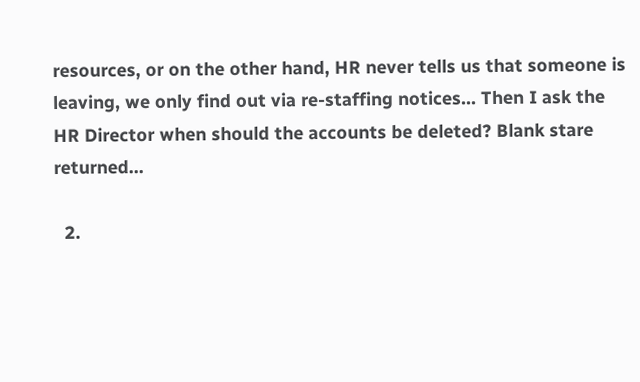resources, or on the other hand, HR never tells us that someone is leaving, we only find out via re-staffing notices... Then I ask the HR Director when should the accounts be deleted? Blank stare returned...

  2.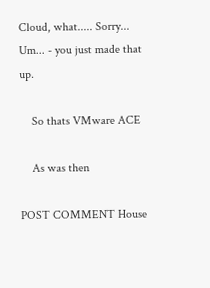Cloud, what..... Sorry... Um... - you just made that up.

    So thats VMware ACE

    As was then

POST COMMENT House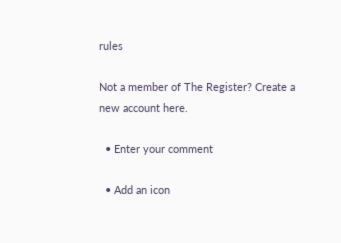rules

Not a member of The Register? Create a new account here.

  • Enter your comment

  • Add an icon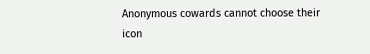Anonymous cowards cannot choose their icon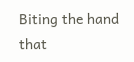Biting the hand that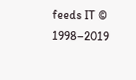feeds IT © 1998–2019